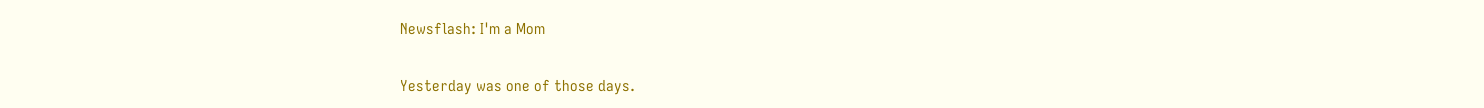Newsflash: I'm a Mom

Yesterday was one of those days.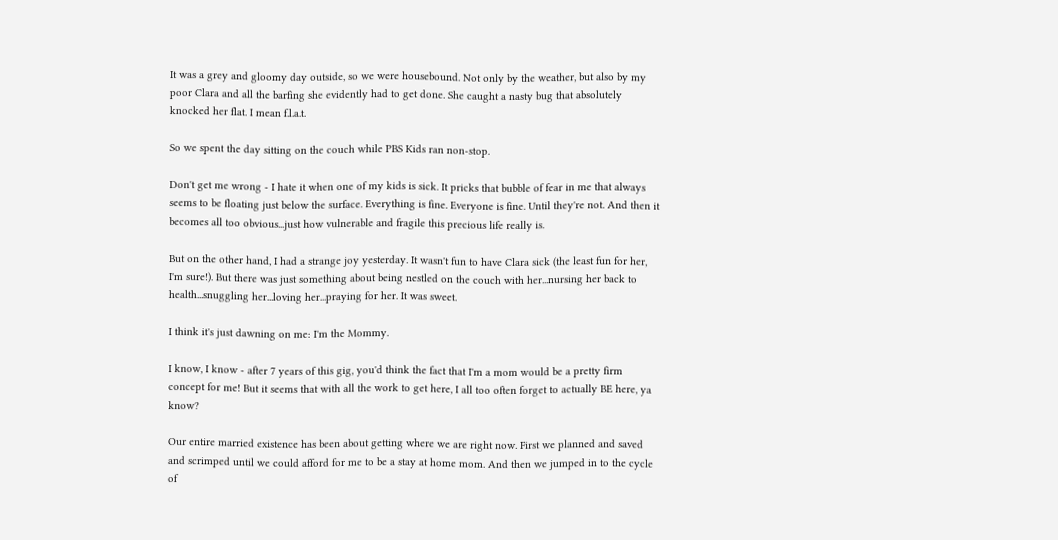It was a grey and gloomy day outside, so we were housebound. Not only by the weather, but also by my poor Clara and all the barfing she evidently had to get done. She caught a nasty bug that absolutely knocked her flat. I mean f.l.a.t.

So we spent the day sitting on the couch while PBS Kids ran non-stop.

Don't get me wrong - I hate it when one of my kids is sick. It pricks that bubble of fear in me that always seems to be floating just below the surface. Everything is fine. Everyone is fine. Until they're not. And then it becomes all too obvious...just how vulnerable and fragile this precious life really is.

But on the other hand, I had a strange joy yesterday. It wasn't fun to have Clara sick (the least fun for her, I'm sure!). But there was just something about being nestled on the couch with her...nursing her back to health...snuggling her...loving her...praying for her. It was sweet.

I think it's just dawning on me: I'm the Mommy.

I know, I know - after 7 years of this gig, you'd think the fact that I'm a mom would be a pretty firm concept for me! But it seems that with all the work to get here, I all too often forget to actually BE here, ya know?

Our entire married existence has been about getting where we are right now. First we planned and saved and scrimped until we could afford for me to be a stay at home mom. And then we jumped in to the cycle of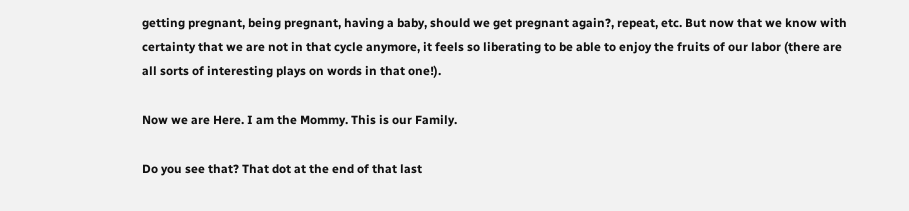getting pregnant, being pregnant, having a baby, should we get pregnant again?, repeat, etc. But now that we know with certainty that we are not in that cycle anymore, it feels so liberating to be able to enjoy the fruits of our labor (there are all sorts of interesting plays on words in that one!).

Now we are Here. I am the Mommy. This is our Family.

Do you see that? That dot at the end of that last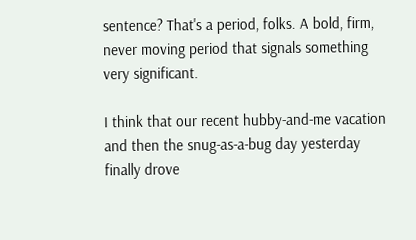sentence? That's a period, folks. A bold, firm, never moving period that signals something very significant.

I think that our recent hubby-and-me vacation and then the snug-as-a-bug day yesterday finally drove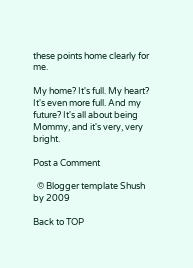these points home clearly for me.

My home? It's full. My heart? It's even more full. And my future? It's all about being Mommy, and it's very, very bright.

Post a Comment

  © Blogger template Shush by 2009

Back to TOP